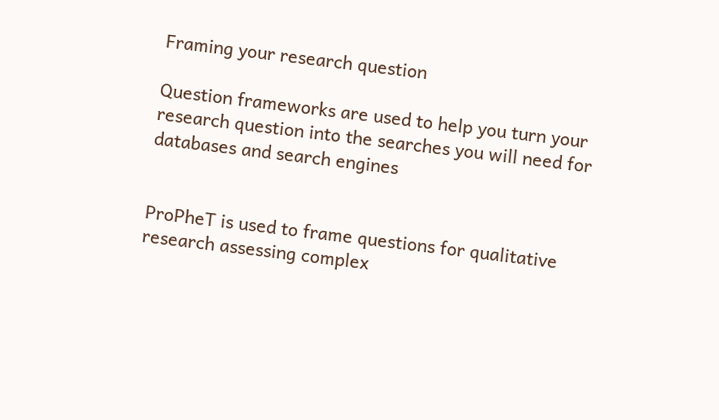Framing your research question

Question frameworks are used to help you turn your research question into the searches you will need for databases and search engines


ProPheT is used to frame questions for qualitative research assessing complex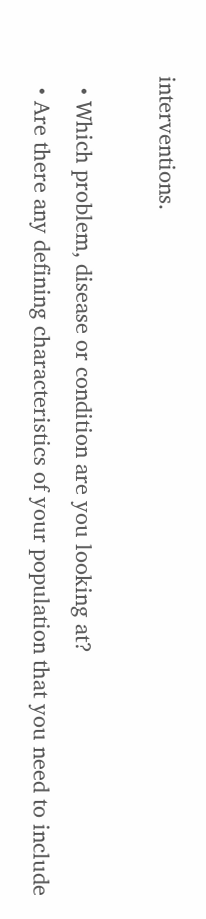interventions.

  • Which problem, disease or condition are you looking at?
  • Are there any defining characteristics of your population that you need to include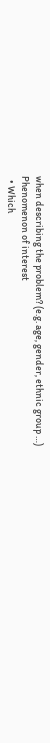when describing the problem? (e.g. age, gender, ethnic group …)
Phenomenon of interest
  • Which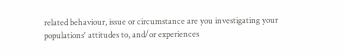related behaviour, issue or circumstance are you investigating your populations' attitudes to, and/or experiences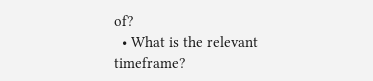of?
  • What is the relevant timeframe?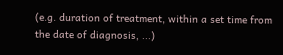(e.g. duration of treatment, within a set time from the date of diagnosis, ...)